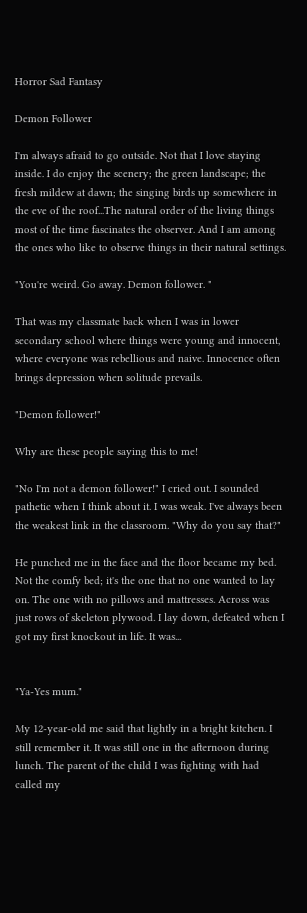Horror Sad Fantasy

Demon Follower

I'm always afraid to go outside. Not that I love staying inside. I do enjoy the scenery; the green landscape; the fresh mildew at dawn; the singing birds up somewhere in the eve of the roof...The natural order of the living things most of the time fascinates the observer. And I am among the ones who like to observe things in their natural settings.

"You're weird. Go away. Demon follower. "

That was my classmate back when I was in lower secondary school where things were young and innocent, where everyone was rebellious and naive. Innocence often brings depression when solitude prevails.

"Demon follower!"

Why are these people saying this to me!

"No I'm not a demon follower!" I cried out. I sounded pathetic when I think about it. I was weak. I've always been the weakest link in the classroom. "Why do you say that?"

He punched me in the face and the floor became my bed. Not the comfy bed; it's the one that no one wanted to lay on. The one with no pillows and mattresses. Across was just rows of skeleton plywood. I lay down, defeated when I got my first knockout in life. It was...


"Ya-Yes mum."

My 12-year-old me said that lightly in a bright kitchen. I still remember it. It was still one in the afternoon during lunch. The parent of the child I was fighting with had called my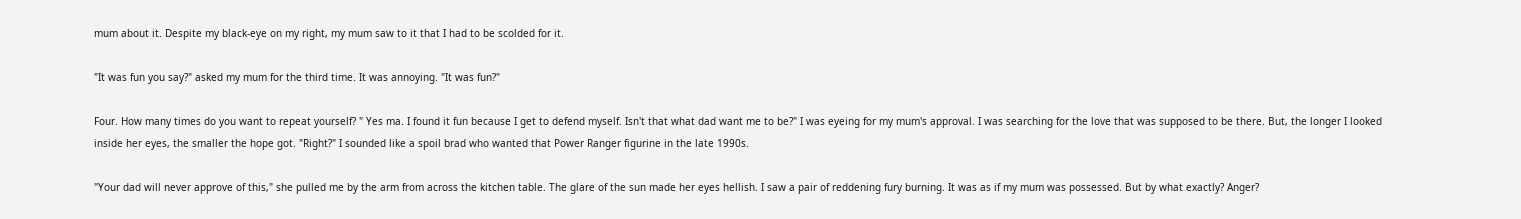mum about it. Despite my black-eye on my right, my mum saw to it that I had to be scolded for it.

"It was fun you say?" asked my mum for the third time. It was annoying. "It was fun?"

Four. How many times do you want to repeat yourself? " Yes ma. I found it fun because I get to defend myself. Isn't that what dad want me to be?" I was eyeing for my mum's approval. I was searching for the love that was supposed to be there. But, the longer I looked inside her eyes, the smaller the hope got. "Right?" I sounded like a spoil brad who wanted that Power Ranger figurine in the late 1990s.

"Your dad will never approve of this," she pulled me by the arm from across the kitchen table. The glare of the sun made her eyes hellish. I saw a pair of reddening fury burning. It was as if my mum was possessed. But by what exactly? Anger?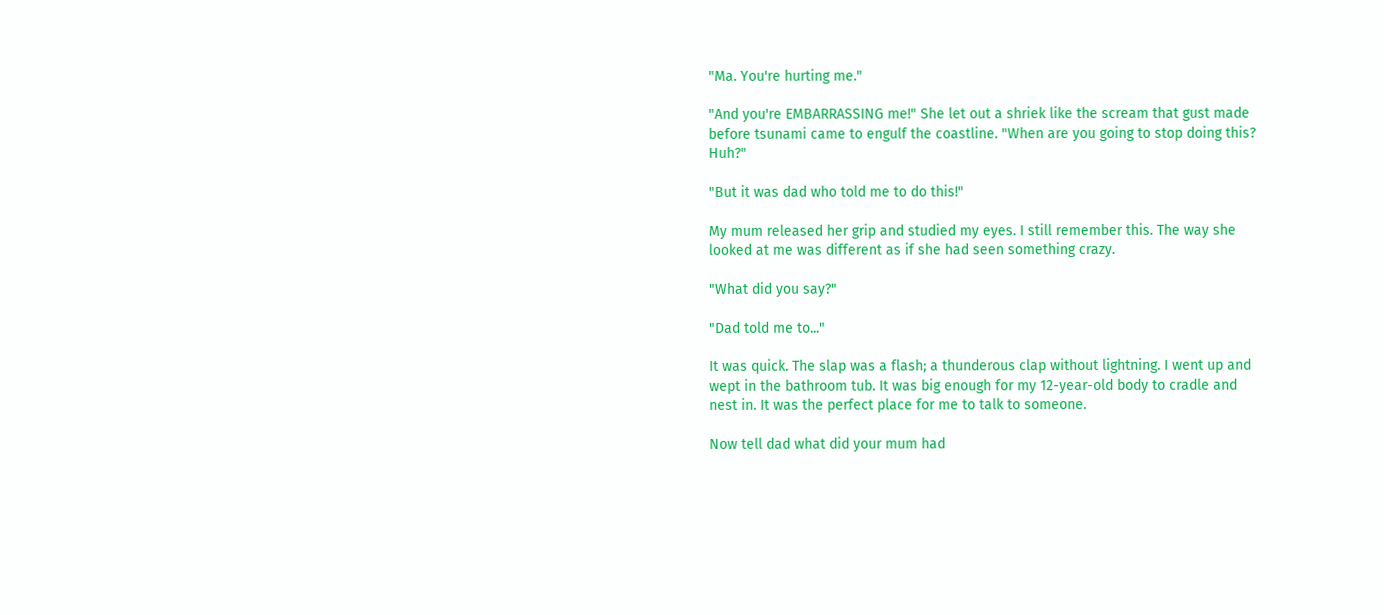"Ma. You're hurting me."

"And you're EMBARRASSING me!" She let out a shriek like the scream that gust made before tsunami came to engulf the coastline. "When are you going to stop doing this? Huh?"

"But it was dad who told me to do this!"

My mum released her grip and studied my eyes. I still remember this. The way she looked at me was different as if she had seen something crazy.

"What did you say?"

"Dad told me to..."

It was quick. The slap was a flash; a thunderous clap without lightning. I went up and wept in the bathroom tub. It was big enough for my 12-year-old body to cradle and nest in. It was the perfect place for me to talk to someone.

Now tell dad what did your mum had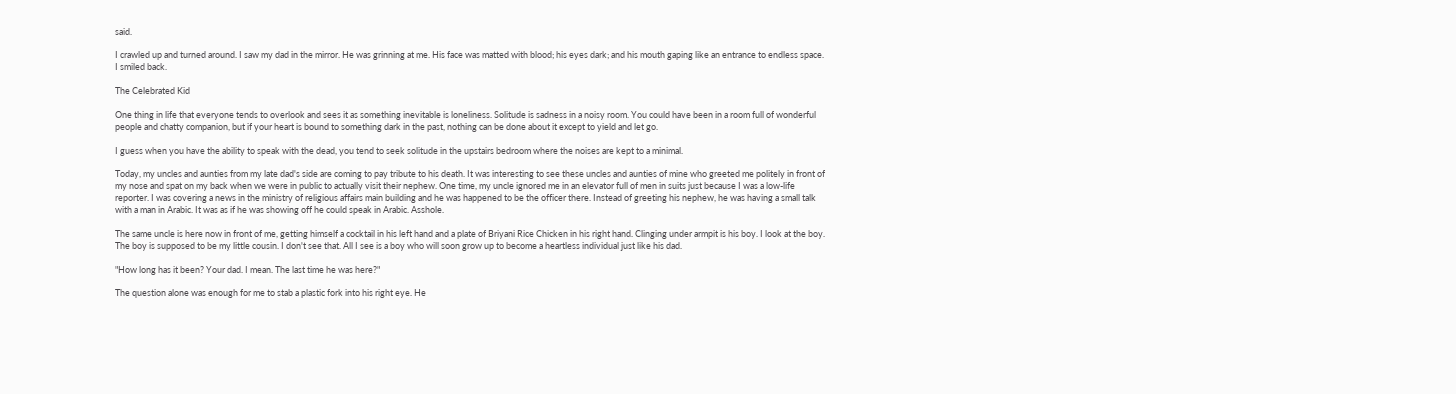said.

I crawled up and turned around. I saw my dad in the mirror. He was grinning at me. His face was matted with blood; his eyes dark; and his mouth gaping like an entrance to endless space. I smiled back.

The Celebrated Kid

One thing in life that everyone tends to overlook and sees it as something inevitable is loneliness. Solitude is sadness in a noisy room. You could have been in a room full of wonderful people and chatty companion, but if your heart is bound to something dark in the past, nothing can be done about it except to yield and let go.

I guess when you have the ability to speak with the dead, you tend to seek solitude in the upstairs bedroom where the noises are kept to a minimal.

Today, my uncles and aunties from my late dad's side are coming to pay tribute to his death. It was interesting to see these uncles and aunties of mine who greeted me politely in front of my nose and spat on my back when we were in public to actually visit their nephew. One time, my uncle ignored me in an elevator full of men in suits just because I was a low-life reporter. I was covering a news in the ministry of religious affairs main building and he was happened to be the officer there. Instead of greeting his nephew, he was having a small talk with a man in Arabic. It was as if he was showing off he could speak in Arabic. Asshole.

The same uncle is here now in front of me, getting himself a cocktail in his left hand and a plate of Briyani Rice Chicken in his right hand. Clinging under armpit is his boy. I look at the boy. The boy is supposed to be my little cousin. I don't see that. All I see is a boy who will soon grow up to become a heartless individual just like his dad.

"How long has it been? Your dad. I mean. The last time he was here?"

The question alone was enough for me to stab a plastic fork into his right eye. He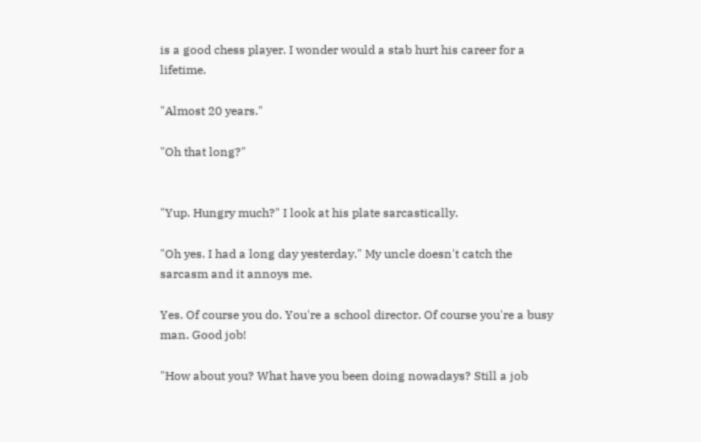is a good chess player. I wonder would a stab hurt his career for a lifetime.

"Almost 20 years."

"Oh that long?"


"Yup. Hungry much?" I look at his plate sarcastically.

"Oh yes. I had a long day yesterday." My uncle doesn't catch the sarcasm and it annoys me.

Yes. Of course you do. You're a school director. Of course you're a busy man. Good job!

"How about you? What have you been doing nowadays? Still a job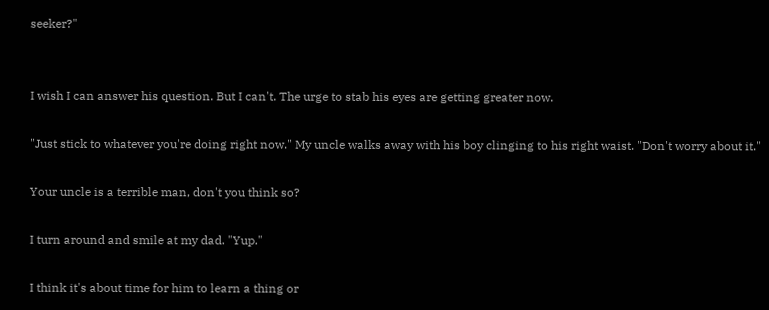seeker?"


I wish I can answer his question. But I can't. The urge to stab his eyes are getting greater now.

"Just stick to whatever you're doing right now." My uncle walks away with his boy clinging to his right waist. "Don't worry about it."

Your uncle is a terrible man, don't you think so?

I turn around and smile at my dad. "Yup."

I think it's about time for him to learn a thing or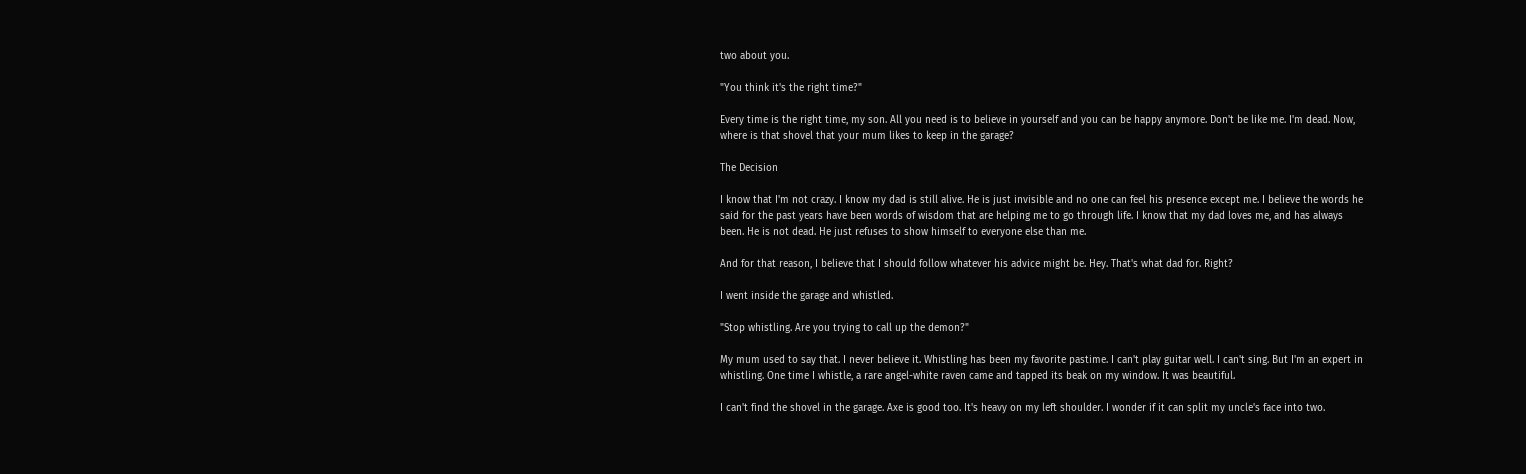two about you.

"You think it's the right time?"

Every time is the right time, my son. All you need is to believe in yourself and you can be happy anymore. Don't be like me. I'm dead. Now, where is that shovel that your mum likes to keep in the garage?

The Decision

I know that I'm not crazy. I know my dad is still alive. He is just invisible and no one can feel his presence except me. I believe the words he said for the past years have been words of wisdom that are helping me to go through life. I know that my dad loves me, and has always been. He is not dead. He just refuses to show himself to everyone else than me.

And for that reason, I believe that I should follow whatever his advice might be. Hey. That's what dad for. Right?

I went inside the garage and whistled.

"Stop whistling. Are you trying to call up the demon?"

My mum used to say that. I never believe it. Whistling has been my favorite pastime. I can't play guitar well. I can't sing. But I'm an expert in whistling. One time I whistle, a rare angel-white raven came and tapped its beak on my window. It was beautiful.

I can't find the shovel in the garage. Axe is good too. It's heavy on my left shoulder. I wonder if it can split my uncle's face into two.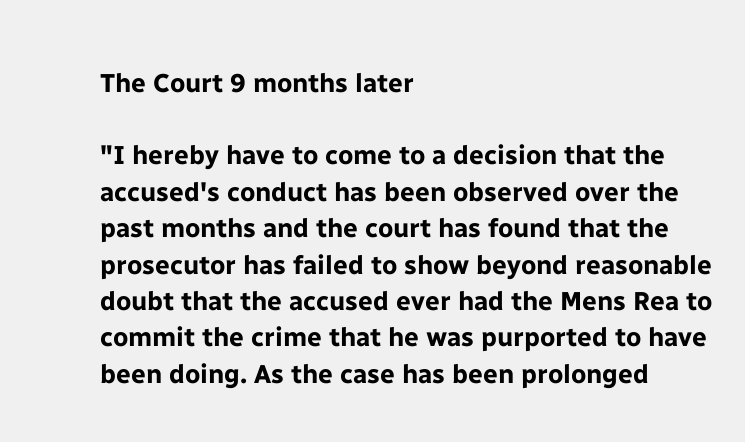The Court 9 months later

"I hereby have to come to a decision that the accused's conduct has been observed over the past months and the court has found that the prosecutor has failed to show beyond reasonable doubt that the accused ever had the Mens Rea to commit the crime that he was purported to have been doing. As the case has been prolonged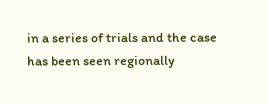in a series of trials and the case has been seen regionally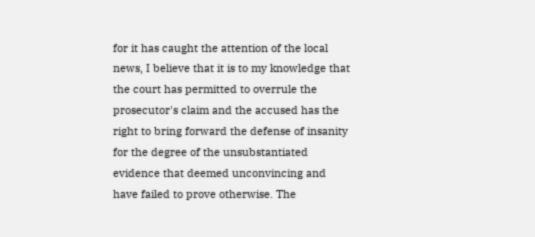for it has caught the attention of the local news, I believe that it is to my knowledge that the court has permitted to overrule the prosecutor's claim and the accused has the right to bring forward the defense of insanity for the degree of the unsubstantiated evidence that deemed unconvincing and have failed to prove otherwise. The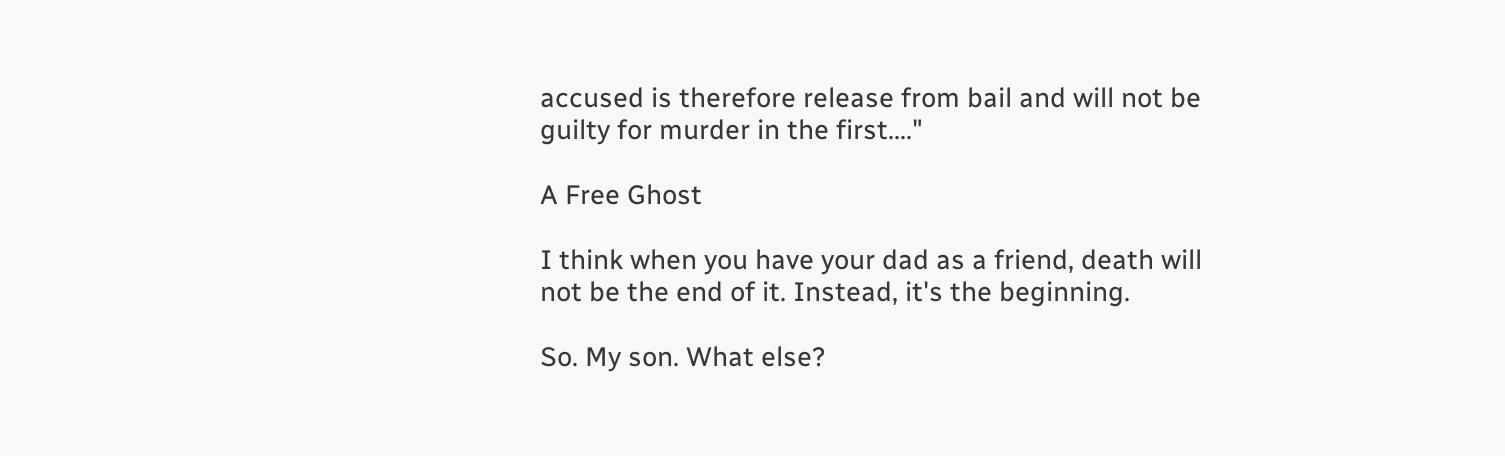accused is therefore release from bail and will not be guilty for murder in the first...."

A Free Ghost

I think when you have your dad as a friend, death will not be the end of it. Instead, it's the beginning.

So. My son. What else?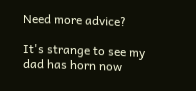Need more advice?

It's strange to see my dad has horn now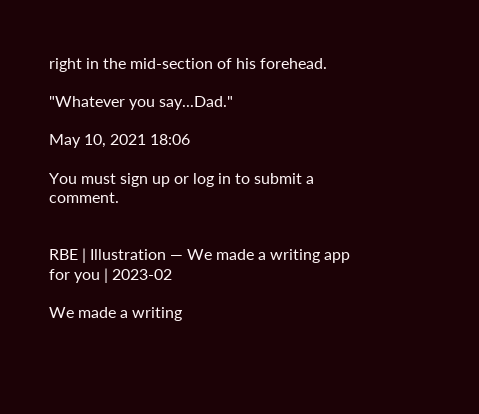right in the mid-section of his forehead.

"Whatever you say...Dad."

May 10, 2021 18:06

You must sign up or log in to submit a comment.


RBE | Illustration — We made a writing app for you | 2023-02

We made a writing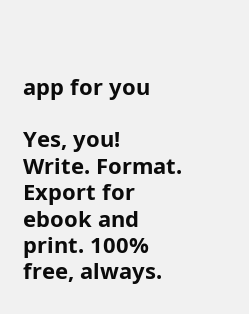app for you

Yes, you! Write. Format. Export for ebook and print. 100% free, always.